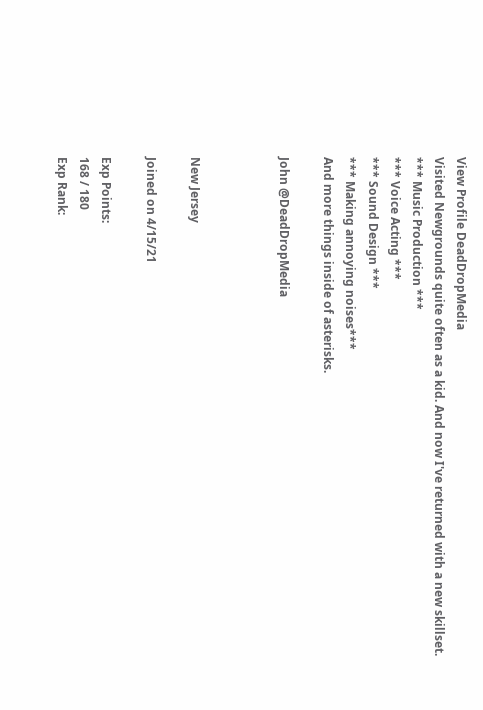View Profile DeadDropMedia
Visited Newgrounds quite often as a kid. And now I've returned with a new skillset.
*** Music Production ***
*** Voice Acting ***
*** Sound Design ***
*** Making annoying noises***
And more things inside of asterisks.

John @DeadDropMedia



New Jersey

Joined on 4/15/21

Exp Points:
168 / 180
Exp Rank: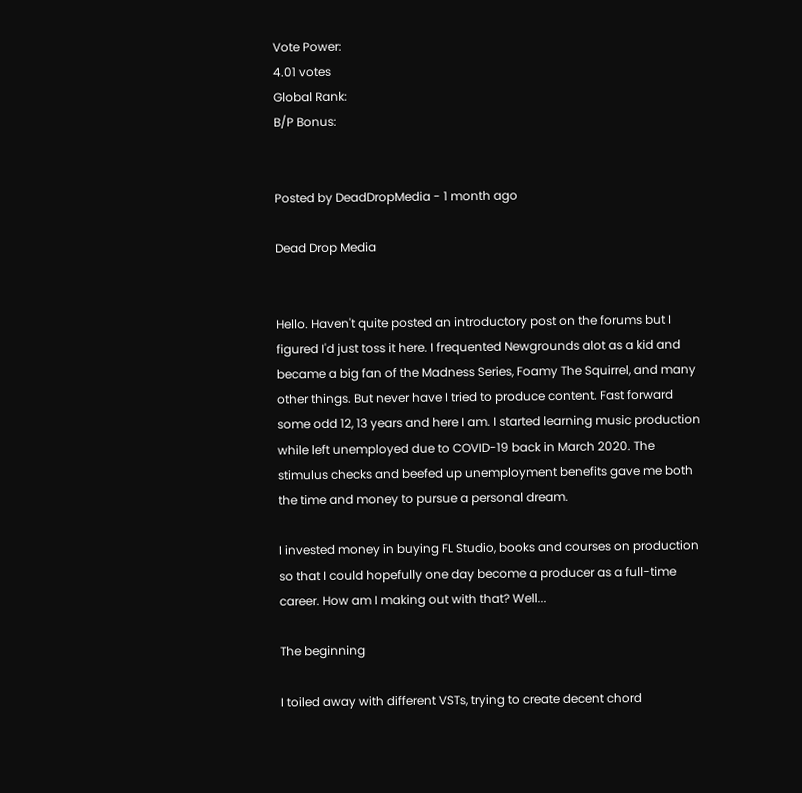Vote Power:
4.01 votes
Global Rank:
B/P Bonus:


Posted by DeadDropMedia - 1 month ago

Dead Drop Media


Hello. Haven't quite posted an introductory post on the forums but I figured I'd just toss it here. I frequented Newgrounds alot as a kid and became a big fan of the Madness Series, Foamy The Squirrel, and many other things. But never have I tried to produce content. Fast forward some odd 12, 13 years and here I am. I started learning music production while left unemployed due to COVID-19 back in March 2020. The stimulus checks and beefed up unemployment benefits gave me both the time and money to pursue a personal dream.

I invested money in buying FL Studio, books and courses on production so that I could hopefully one day become a producer as a full-time career. How am I making out with that? Well...

The beginning

I toiled away with different VSTs, trying to create decent chord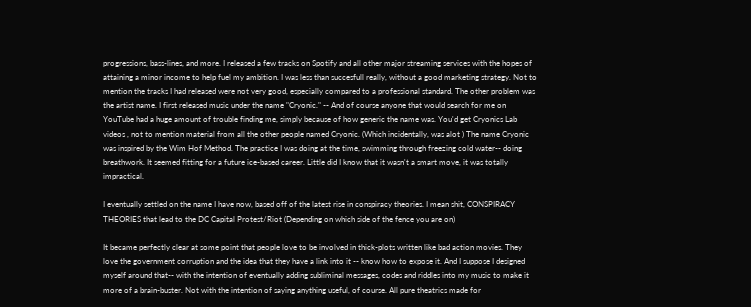progressions, bass-lines, and more. I released a few tracks on Spotify and all other major streaming services with the hopes of attaining a minor income to help fuel my ambition. I was less than succesfull really, without a good marketing strategy. Not to mention the tracks I had released were not very good, especially compared to a professional standard. The other problem was the artist name. I first released music under the name "Cryonic." -- And of course anyone that would search for me on YouTube had a huge amount of trouble finding me, simply because of how generic the name was. You'd get Cryonics Lab videos , not to mention material from all the other people named Cryonic. (Which incidentally, was alot ) The name Cryonic was inspired by the Wim Hof Method. The practice I was doing at the time, swimming through freezing cold water-- doing breathwork. It seemed fitting for a future ice-based career. Little did I know that it wasn't a smart move, it was totally impractical.

I eventually settled on the name I have now, based off of the latest rise in conspiracy theories. I mean shit, CONSPIRACY THEORIES that lead to the DC Capital Protest/Riot (Depending on which side of the fence you are on)

It became perfectly clear at some point that people love to be involved in thick-plots written like bad action movies. They love the government corruption and the idea that they have a link into it -- know how to expose it. And I suppose I designed myself around that-- with the intention of eventually adding subliminal messages, codes and riddles into my music to make it more of a brain-buster. Not with the intention of saying anything useful, of course. All pure theatrics made for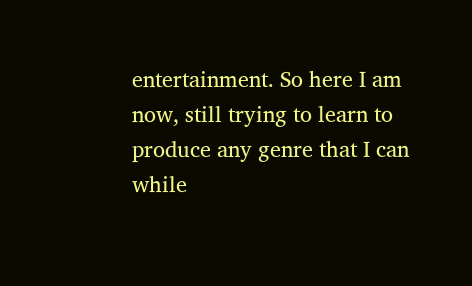entertainment. So here I am now, still trying to learn to produce any genre that I can while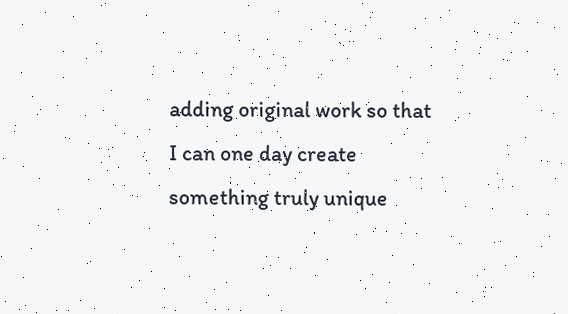adding original work so that I can one day create something truly unique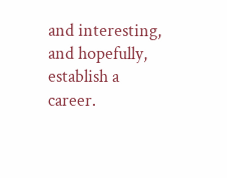and interesting, and hopefully, establish a career.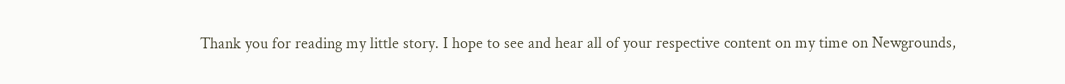Thank you for reading my little story. I hope to see and hear all of your respective content on my time on Newgrounds,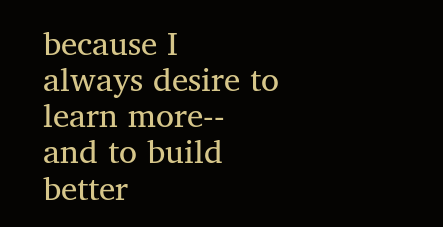because I always desire to learn more-- and to build better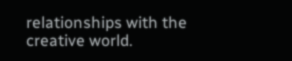relationships with the creative world.